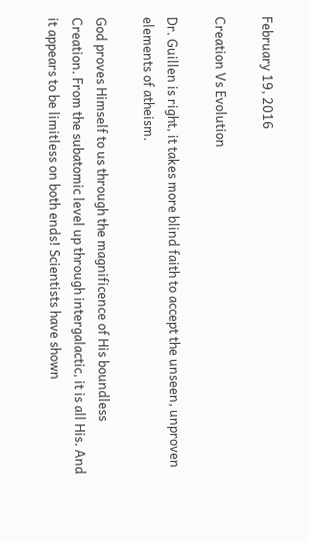February 19, 2016

Creation Vs Evolution

Dr. Guillen is right, it takes more blind faith to accept the unseen, unproven elements of atheism.

God proves Himself to us through the magnificence of His boundless Creation. From the subatomic level up through intergalactic, it is all His. And it appears to be limitless on both ends! Scientists have shown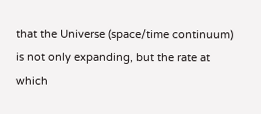that the Universe (space/time continuum) is not only expanding, but the rate at which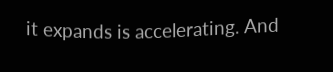it expands is accelerating. And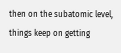then on the subatomic level, things keep on getting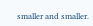smaller and smaller.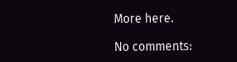More here.

No comments: